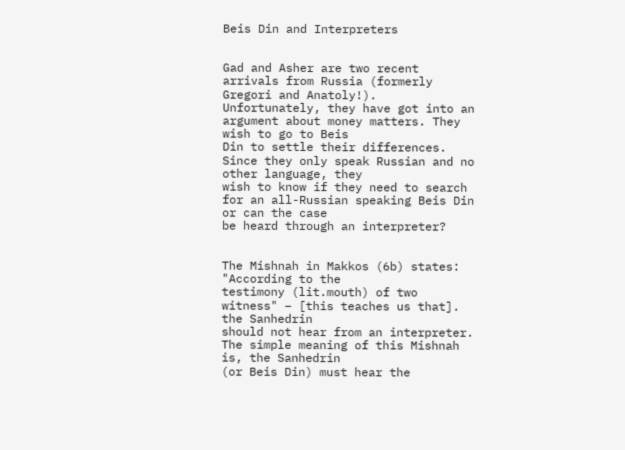Beis Din and Interpreters


Gad and Asher are two recent arrivals from Russia (formerly Gregori and Anatoly!).
Unfortunately, they have got into an argument about money matters. They wish to go to Beis
Din to settle their differences. Since they only speak Russian and no other language, they
wish to know if they need to search for an all-Russian speaking Beis Din or can the case
be heard through an interpreter?


The Mishnah in Makkos (6b) states: "According to the
testimony (lit.mouth) of two witness" – [this teaches us that]. the Sanhedrin
should not hear from an interpreter. The simple meaning of this Mishnah is, the Sanhedrin
(or Beis Din) must hear the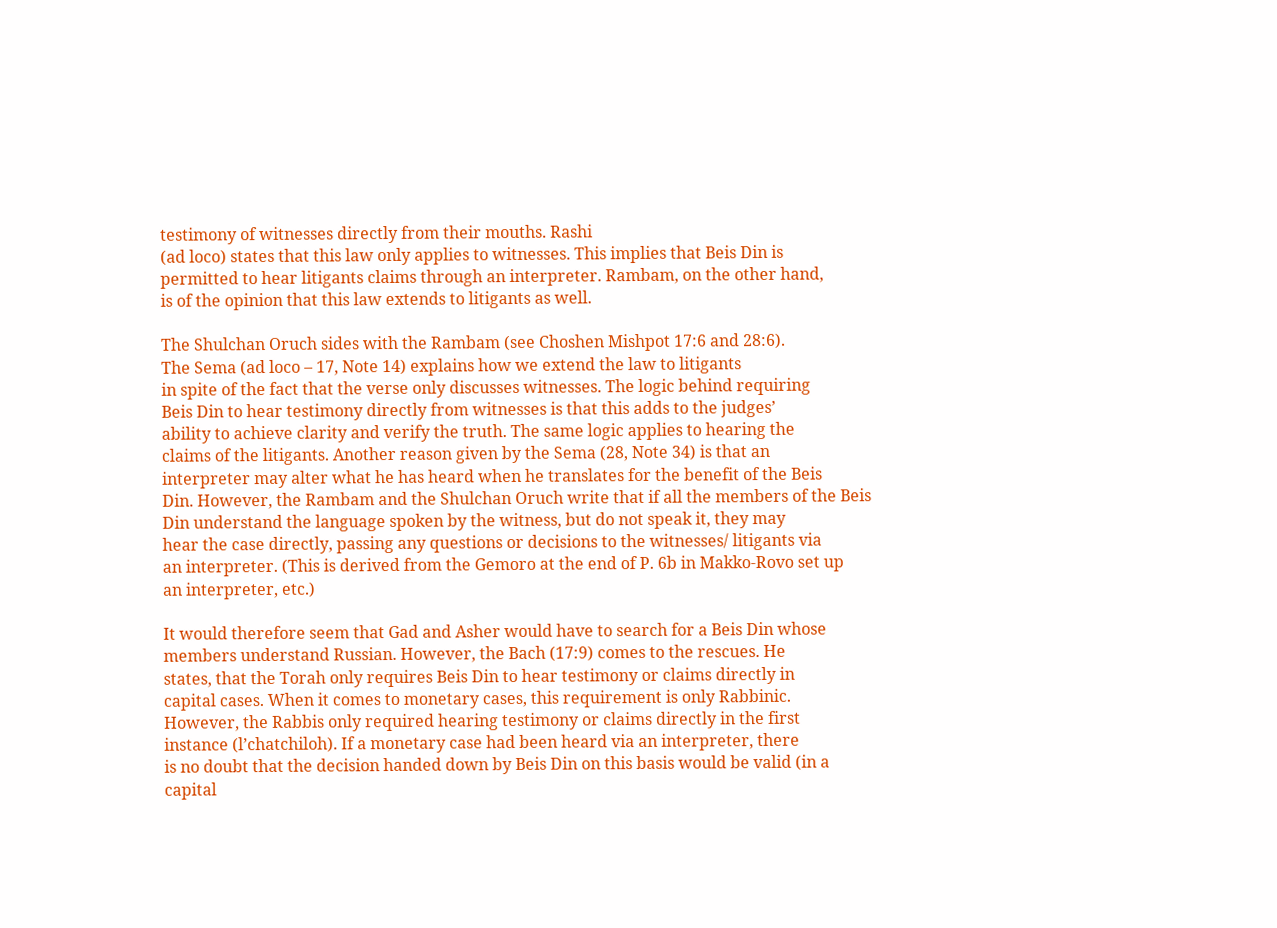testimony of witnesses directly from their mouths. Rashi
(ad loco) states that this law only applies to witnesses. This implies that Beis Din is
permitted to hear litigants claims through an interpreter. Rambam, on the other hand,
is of the opinion that this law extends to litigants as well.

The Shulchan Oruch sides with the Rambam (see Choshen Mishpot 17:6 and 28:6).
The Sema (ad loco – 17, Note 14) explains how we extend the law to litigants
in spite of the fact that the verse only discusses witnesses. The logic behind requiring
Beis Din to hear testimony directly from witnesses is that this adds to the judges’
ability to achieve clarity and verify the truth. The same logic applies to hearing the
claims of the litigants. Another reason given by the Sema (28, Note 34) is that an
interpreter may alter what he has heard when he translates for the benefit of the Beis
Din. However, the Rambam and the Shulchan Oruch write that if all the members of the Beis
Din understand the language spoken by the witness, but do not speak it, they may
hear the case directly, passing any questions or decisions to the witnesses/ litigants via
an interpreter. (This is derived from the Gemoro at the end of P. 6b in Makko-Rovo set up
an interpreter, etc.)

It would therefore seem that Gad and Asher would have to search for a Beis Din whose
members understand Russian. However, the Bach (17:9) comes to the rescues. He
states, that the Torah only requires Beis Din to hear testimony or claims directly in
capital cases. When it comes to monetary cases, this requirement is only Rabbinic.
However, the Rabbis only required hearing testimony or claims directly in the first
instance (l’chatchiloh). If a monetary case had been heard via an interpreter, there
is no doubt that the decision handed down by Beis Din on this basis would be valid (in a
capital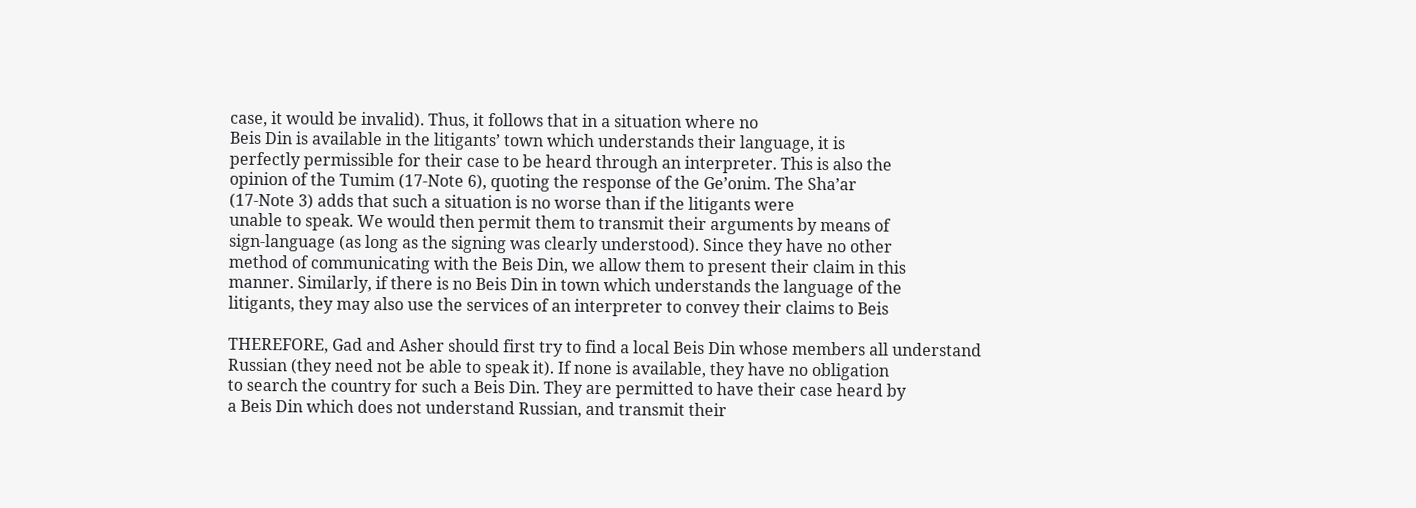case, it would be invalid). Thus, it follows that in a situation where no
Beis Din is available in the litigants’ town which understands their language, it is
perfectly permissible for their case to be heard through an interpreter. This is also the
opinion of the Tumim (17-Note 6), quoting the response of the Ge’onim. The Sha’ar
(17-Note 3) adds that such a situation is no worse than if the litigants were
unable to speak. We would then permit them to transmit their arguments by means of
sign-language (as long as the signing was clearly understood). Since they have no other
method of communicating with the Beis Din, we allow them to present their claim in this
manner. Similarly, if there is no Beis Din in town which understands the language of the
litigants, they may also use the services of an interpreter to convey their claims to Beis

THEREFORE, Gad and Asher should first try to find a local Beis Din whose members all understand
Russian (they need not be able to speak it). If none is available, they have no obligation
to search the country for such a Beis Din. They are permitted to have their case heard by
a Beis Din which does not understand Russian, and transmit their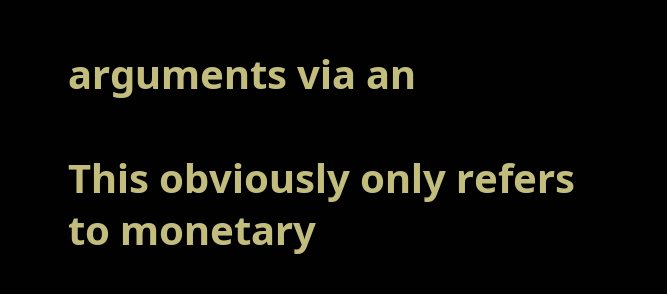arguments via an

This obviously only refers to monetary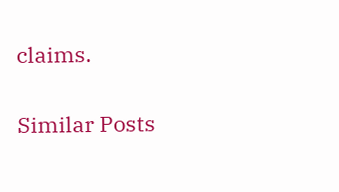claims.

Similar Posts